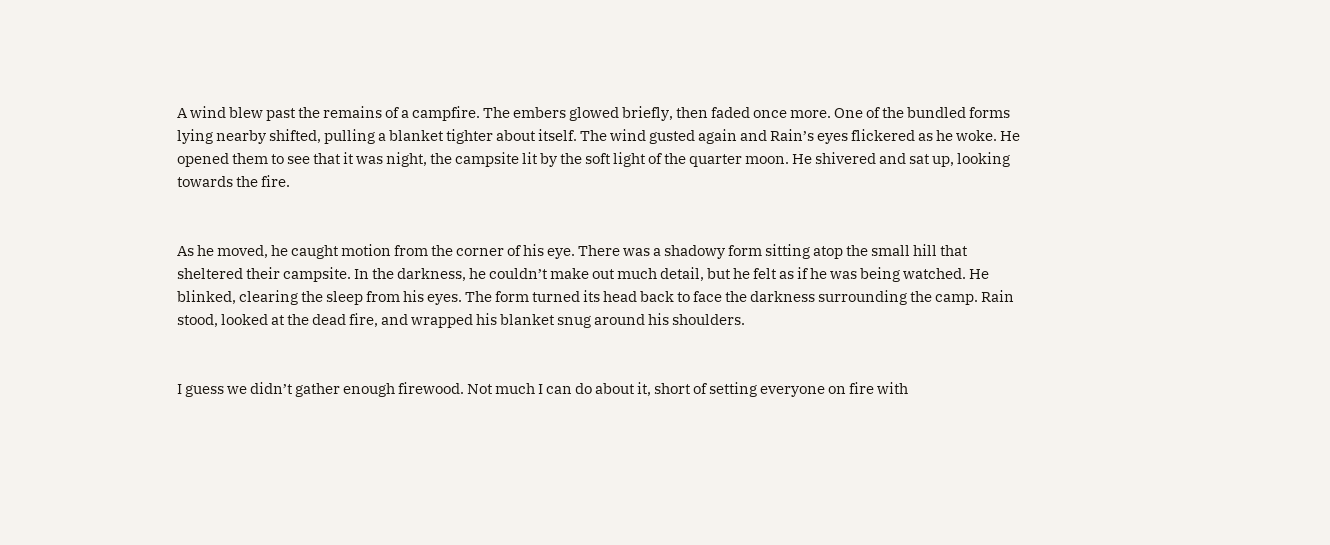A wind blew past the remains of a campfire. The embers glowed briefly, then faded once more. One of the bundled forms lying nearby shifted, pulling a blanket tighter about itself. The wind gusted again and Rain’s eyes flickered as he woke. He opened them to see that it was night, the campsite lit by the soft light of the quarter moon. He shivered and sat up, looking towards the fire.


As he moved, he caught motion from the corner of his eye. There was a shadowy form sitting atop the small hill that sheltered their campsite. In the darkness, he couldn’t make out much detail, but he felt as if he was being watched. He blinked, clearing the sleep from his eyes. The form turned its head back to face the darkness surrounding the camp. Rain stood, looked at the dead fire, and wrapped his blanket snug around his shoulders.


I guess we didn’t gather enough firewood. Not much I can do about it, short of setting everyone on fire with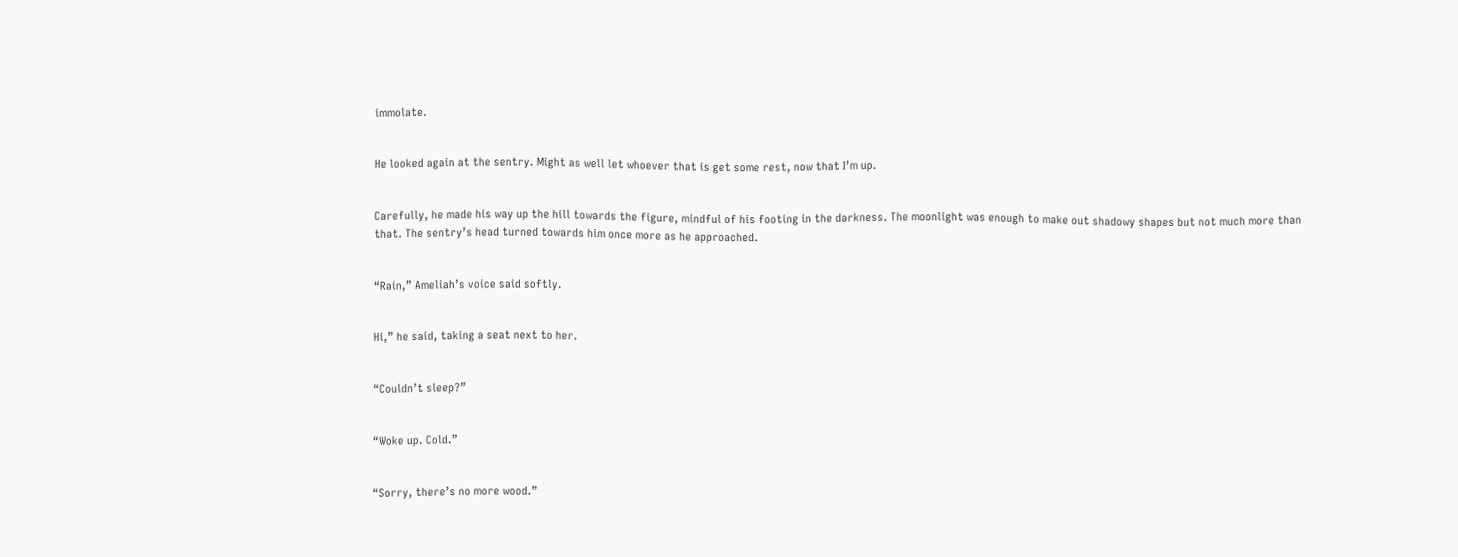immolate.


He looked again at the sentry. Might as well let whoever that is get some rest, now that I’m up.


Carefully, he made his way up the hill towards the figure, mindful of his footing in the darkness. The moonlight was enough to make out shadowy shapes but not much more than that. The sentry’s head turned towards him once more as he approached.


“Rain,” Ameliah’s voice said softly.


Hi,” he said, taking a seat next to her.


“Couldn’t sleep?”


“Woke up. Cold.”


“Sorry, there’s no more wood.”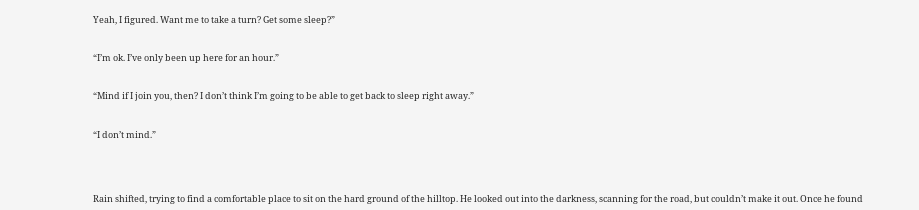Yeah, I figured. Want me to take a turn? Get some sleep?”


“I’m ok. I’ve only been up here for an hour.”


“Mind if I join you, then? I don’t think I’m going to be able to get back to sleep right away.”


“I don’t mind.”




Rain shifted, trying to find a comfortable place to sit on the hard ground of the hilltop. He looked out into the darkness, scanning for the road, but couldn’t make it out. Once he found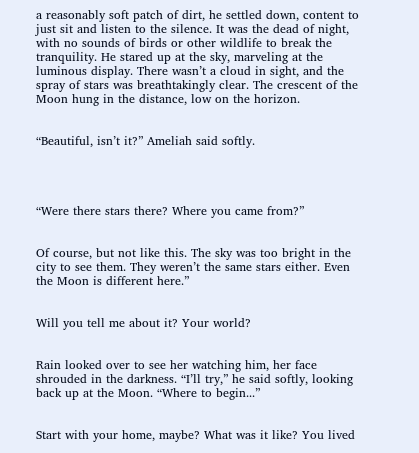a reasonably soft patch of dirt, he settled down, content to just sit and listen to the silence. It was the dead of night, with no sounds of birds or other wildlife to break the tranquility. He stared up at the sky, marveling at the luminous display. There wasn’t a cloud in sight, and the spray of stars was breathtakingly clear. The crescent of the Moon hung in the distance, low on the horizon.


“Beautiful, isn’t it?” Ameliah said softly.




“Were there stars there? Where you came from?”


Of course, but not like this. The sky was too bright in the city to see them. They weren’t the same stars either. Even the Moon is different here.”


Will you tell me about it? Your world?


Rain looked over to see her watching him, her face shrouded in the darkness. “I’ll try,” he said softly, looking back up at the Moon. “Where to begin...”


Start with your home, maybe? What was it like? You lived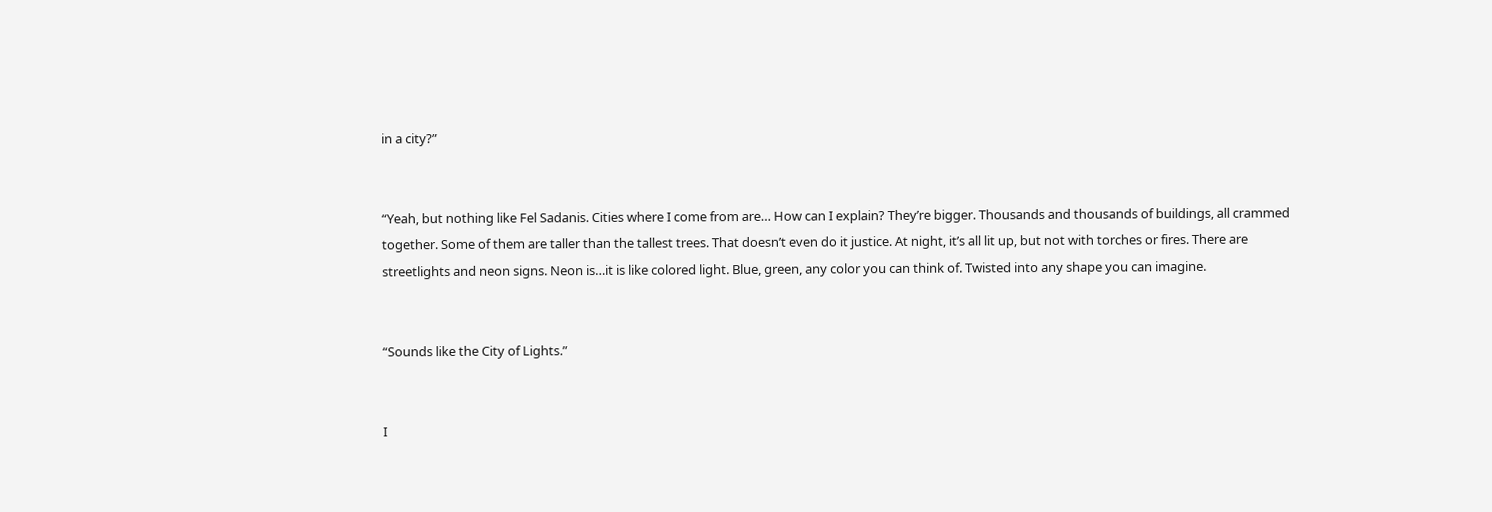in a city?”


“Yeah, but nothing like Fel Sadanis. Cities where I come from are… How can I explain? They’re bigger. Thousands and thousands of buildings, all crammed together. Some of them are taller than the tallest trees. That doesn’t even do it justice. At night, it’s all lit up, but not with torches or fires. There are streetlights and neon signs. Neon is…it is like colored light. Blue, green, any color you can think of. Twisted into any shape you can imagine.


“Sounds like the City of Lights.”


I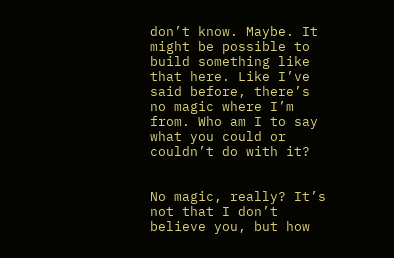don’t know. Maybe. It might be possible to build something like that here. Like I’ve said before, there’s no magic where I’m from. Who am I to say what you could or couldn’t do with it?


No magic, really? It’s not that I don’t believe you, but how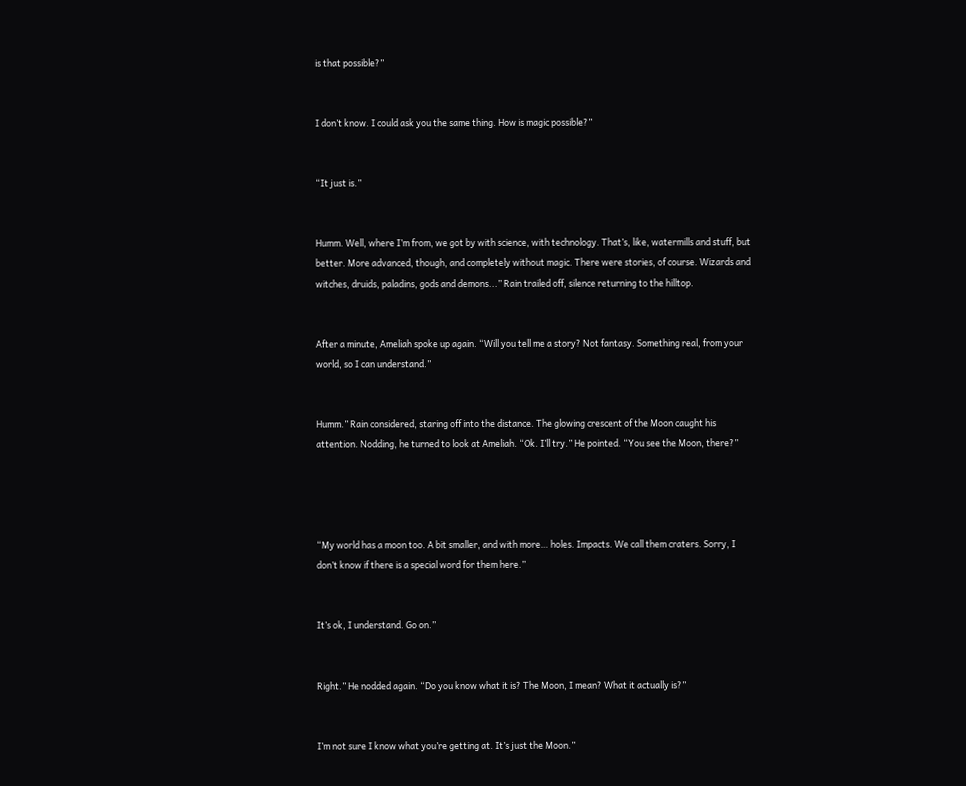is that possible?”


I don’t know. I could ask you the same thing. How is magic possible?”


“It just is.”


Humm. Well, where I’m from, we got by with science, with technology. That’s, like, watermills and stuff, but better. More advanced, though, and completely without magic. There were stories, of course. Wizards and witches, druids, paladins, gods and demons...” Rain trailed off, silence returning to the hilltop.


After a minute, Ameliah spoke up again. “Will you tell me a story? Not fantasy. Something real, from your world, so I can understand.”


Humm.” Rain considered, staring off into the distance. The glowing crescent of the Moon caught his attention. Nodding, he turned to look at Ameliah. “Ok. I’ll try.” He pointed. “You see the Moon, there?”




“My world has a moon too. A bit smaller, and with more… holes. Impacts. We call them craters. Sorry, I don’t know if there is a special word for them here.”


It’s ok, I understand. Go on.”


Right.” He nodded again. “Do you know what it is? The Moon, I mean? What it actually is?”


I’m not sure I know what you’re getting at. It’s just the Moon.”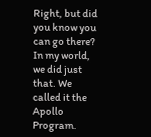Right, but did you know you can go there? In my world, we did just that. We called it the Apollo Program.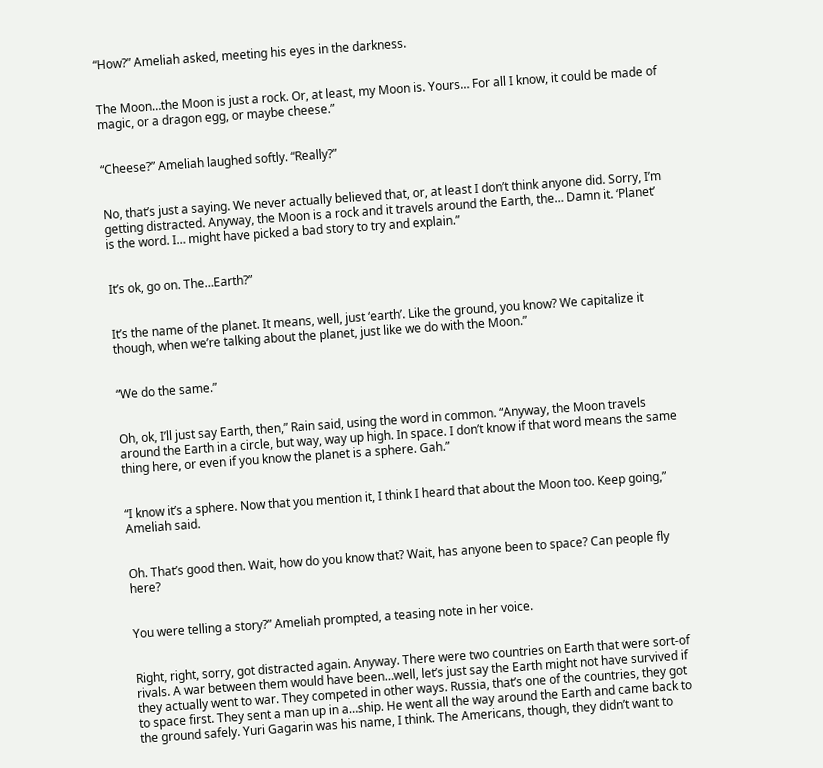“How?” Ameliah asked, meeting his eyes in the darkness.


The Moon…the Moon is just a rock. Or, at least, my Moon is. Yours… For all I know, it could be made of magic, or a dragon egg, or maybe cheese.”


“Cheese?” Ameliah laughed softly. “Really?”


No, that’s just a saying. We never actually believed that, or, at least I don’t think anyone did. Sorry, I’m getting distracted. Anyway, the Moon is a rock and it travels around the Earth, the… Damn it. ‘Planet’ is the word. I… might have picked a bad story to try and explain.”


It’s ok, go on. The…Earth?”


It’s the name of the planet. It means, well, just ‘earth’. Like the ground, you know? We capitalize it though, when we’re talking about the planet, just like we do with the Moon.”


“We do the same.”


Oh, ok, I’ll just say Earth, then,” Rain said, using the word in common. “Anyway, the Moon travels around the Earth in a circle, but way, way up high. In space. I don’t know if that word means the same thing here, or even if you know the planet is a sphere. Gah.”


“I know it’s a sphere. Now that you mention it, I think I heard that about the Moon too. Keep going,” Ameliah said.


Oh. That’s good then. Wait, how do you know that? Wait, has anyone been to space? Can people fly here?


You were telling a story?” Ameliah prompted, a teasing note in her voice.


Right, right, sorry, got distracted again. Anyway. There were two countries on Earth that were sort-of rivals. A war between them would have been…well, let’s just say the Earth might not have survived if they actually went to war. They competed in other ways. Russia, that’s one of the countries, they got to space first. They sent a man up in a…ship. He went all the way around the Earth and came back to the ground safely. Yuri Gagarin was his name, I think. The Americans, though, they didn’t want to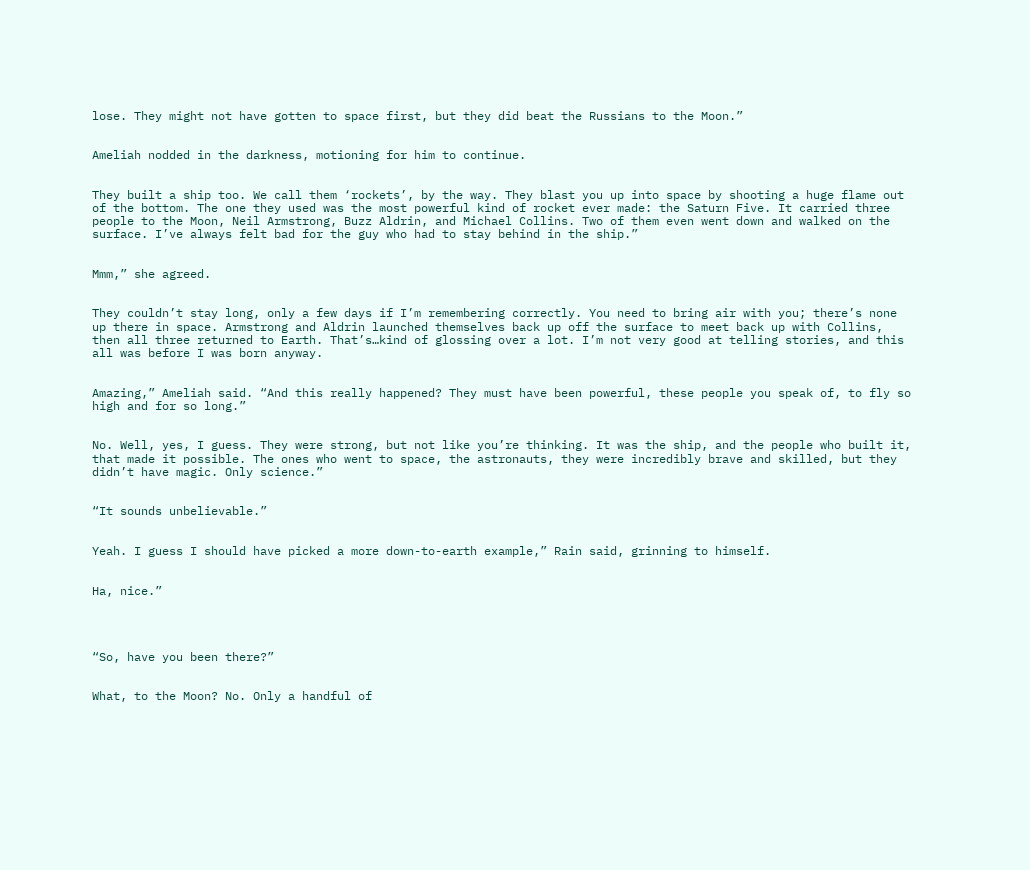lose. They might not have gotten to space first, but they did beat the Russians to the Moon.”


Ameliah nodded in the darkness, motioning for him to continue.


They built a ship too. We call them ‘rockets’, by the way. They blast you up into space by shooting a huge flame out of the bottom. The one they used was the most powerful kind of rocket ever made: the Saturn Five. It carried three people to the Moon, Neil Armstrong, Buzz Aldrin, and Michael Collins. Two of them even went down and walked on the surface. I’ve always felt bad for the guy who had to stay behind in the ship.”


Mmm,” she agreed.


They couldn’t stay long, only a few days if I’m remembering correctly. You need to bring air with you; there’s none up there in space. Armstrong and Aldrin launched themselves back up off the surface to meet back up with Collins, then all three returned to Earth. That’s…kind of glossing over a lot. I’m not very good at telling stories, and this all was before I was born anyway.


Amazing,” Ameliah said. “And this really happened? They must have been powerful, these people you speak of, to fly so high and for so long.”


No. Well, yes, I guess. They were strong, but not like you’re thinking. It was the ship, and the people who built it, that made it possible. The ones who went to space, the astronauts, they were incredibly brave and skilled, but they didn’t have magic. Only science.”


“It sounds unbelievable.”


Yeah. I guess I should have picked a more down-to-earth example,” Rain said, grinning to himself.


Ha, nice.”




“So, have you been there?”


What, to the Moon? No. Only a handful of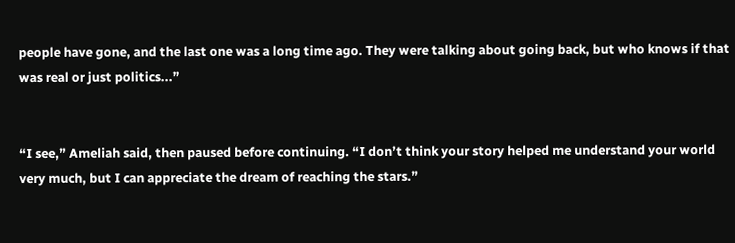people have gone, and the last one was a long time ago. They were talking about going back, but who knows if that was real or just politics...”


“I see,” Ameliah said, then paused before continuing. “I don’t think your story helped me understand your world very much, but I can appreciate the dream of reaching the stars.”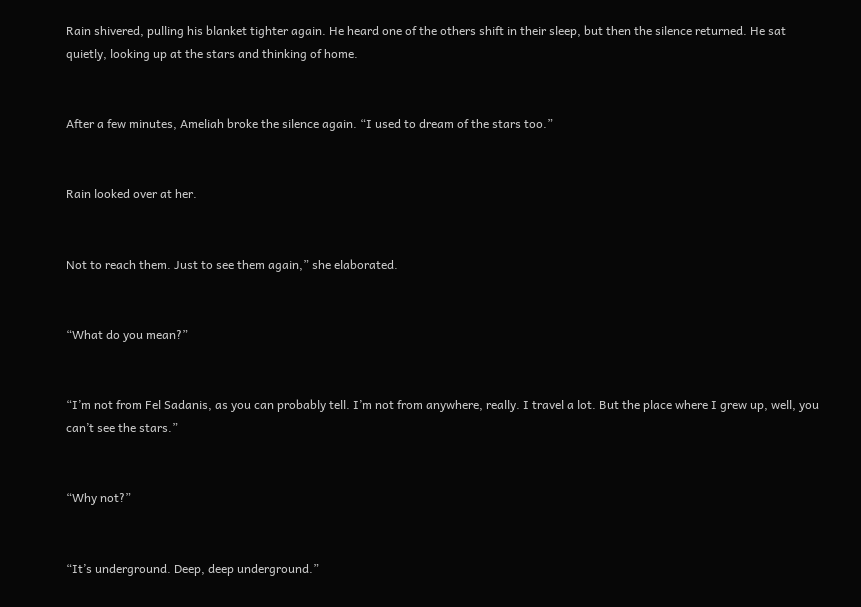Rain shivered, pulling his blanket tighter again. He heard one of the others shift in their sleep, but then the silence returned. He sat quietly, looking up at the stars and thinking of home.


After a few minutes, Ameliah broke the silence again. “I used to dream of the stars too.”


Rain looked over at her.


Not to reach them. Just to see them again,” she elaborated.


“What do you mean?”


“I’m not from Fel Sadanis, as you can probably tell. I’m not from anywhere, really. I travel a lot. But the place where I grew up, well, you can’t see the stars.”


“Why not?”


“It’s underground. Deep, deep underground.”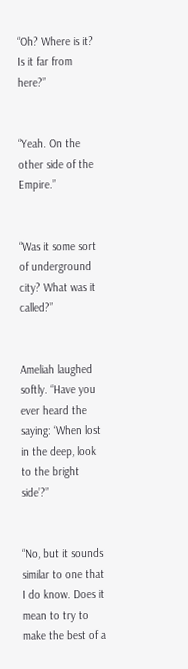“Oh? Where is it? Is it far from here?”


“Yeah. On the other side of the Empire.”


“Was it some sort of underground city? What was it called?”


Ameliah laughed softly. “Have you ever heard the saying: ‘When lost in the deep, look to the bright side’?”


“No, but it sounds similar to one that I do know. Does it mean to try to make the best of a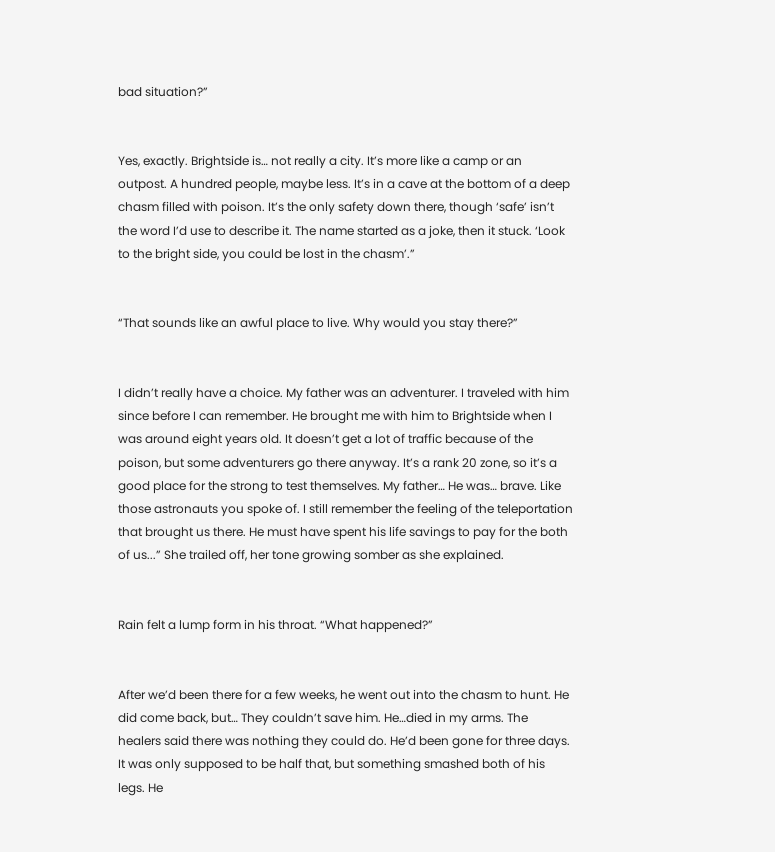bad situation?”


Yes, exactly. Brightside is… not really a city. It’s more like a camp or an outpost. A hundred people, maybe less. It’s in a cave at the bottom of a deep chasm filled with poison. It’s the only safety down there, though ‘safe’ isn’t the word I’d use to describe it. The name started as a joke, then it stuck. ‘Look to the bright side, you could be lost in the chasm’.”


“That sounds like an awful place to live. Why would you stay there?”


I didn’t really have a choice. My father was an adventurer. I traveled with him since before I can remember. He brought me with him to Brightside when I was around eight years old. It doesn’t get a lot of traffic because of the poison, but some adventurers go there anyway. It’s a rank 20 zone, so it’s a good place for the strong to test themselves. My father… He was… brave. Like those astronauts you spoke of. I still remember the feeling of the teleportation that brought us there. He must have spent his life savings to pay for the both of us...” She trailed off, her tone growing somber as she explained.


Rain felt a lump form in his throat. “What happened?”


After we’d been there for a few weeks, he went out into the chasm to hunt. He did come back, but… They couldn’t save him. He…died in my arms. The healers said there was nothing they could do. He’d been gone for three days. It was only supposed to be half that, but something smashed both of his legs. He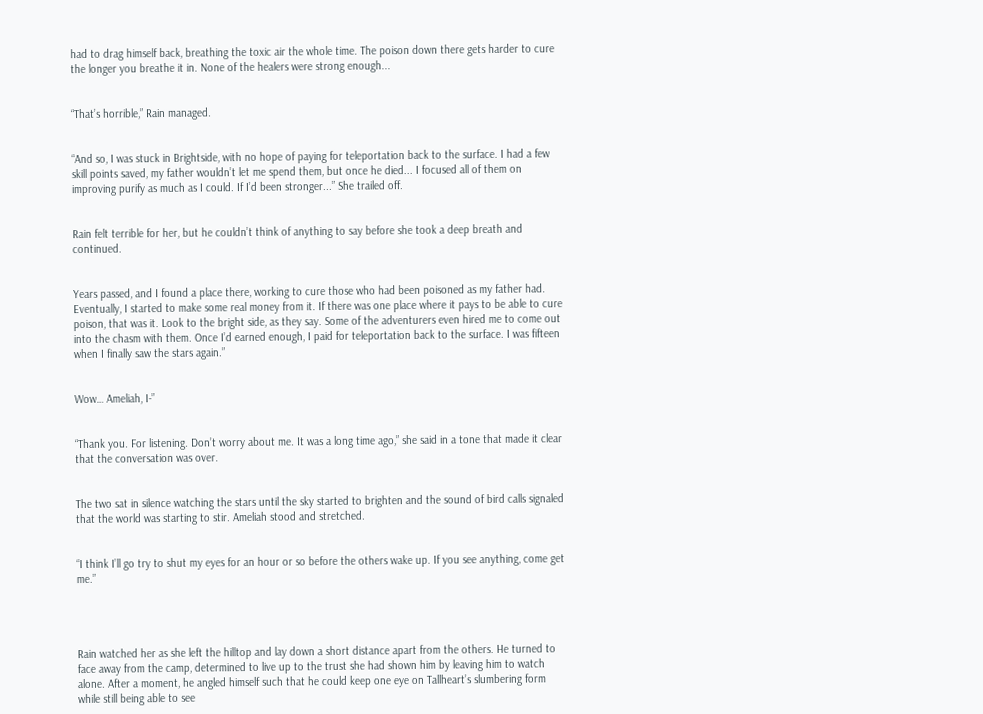had to drag himself back, breathing the toxic air the whole time. The poison down there gets harder to cure the longer you breathe it in. None of the healers were strong enough...


“That’s horrible,” Rain managed.


“And so, I was stuck in Brightside, with no hope of paying for teleportation back to the surface. I had a few skill points saved, my father wouldn’t let me spend them, but once he died... I focused all of them on improving purify as much as I could. If I’d been stronger...” She trailed off.


Rain felt terrible for her, but he couldn’t think of anything to say before she took a deep breath and continued.


Years passed, and I found a place there, working to cure those who had been poisoned as my father had. Eventually, I started to make some real money from it. If there was one place where it pays to be able to cure poison, that was it. Look to the bright side, as they say. Some of the adventurers even hired me to come out into the chasm with them. Once I’d earned enough, I paid for teleportation back to the surface. I was fifteen when I finally saw the stars again.”


Wow… Ameliah, I-”


“Thank you. For listening. Don’t worry about me. It was a long time ago,” she said in a tone that made it clear that the conversation was over.


The two sat in silence watching the stars until the sky started to brighten and the sound of bird calls signaled that the world was starting to stir. Ameliah stood and stretched.


“I think I’ll go try to shut my eyes for an hour or so before the others wake up. If you see anything, come get me.”




Rain watched her as she left the hilltop and lay down a short distance apart from the others. He turned to face away from the camp, determined to live up to the trust she had shown him by leaving him to watch alone. After a moment, he angled himself such that he could keep one eye on Tallheart’s slumbering form while still being able to see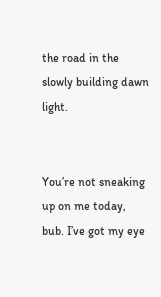the road in the slowly building dawn light.


You’re not sneaking up on me today, bub. I’ve got my eye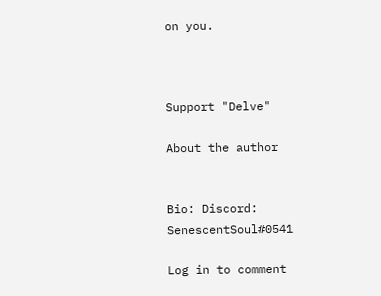on you.



Support "Delve"

About the author


Bio: Discord: SenescentSoul#0541

Log in to comment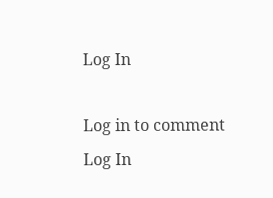Log In

Log in to comment
Log In